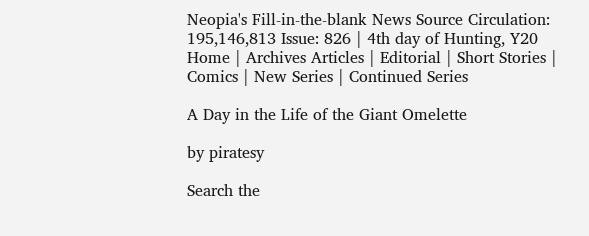Neopia's Fill-in-the-blank News Source Circulation: 195,146,813 Issue: 826 | 4th day of Hunting, Y20
Home | Archives Articles | Editorial | Short Stories | Comics | New Series | Continued Series

A Day in the Life of the Giant Omelette

by piratesy

Search the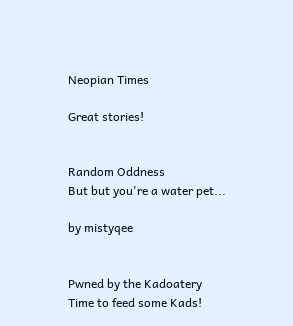Neopian Times

Great stories!


Random Oddness
But but you're a water pet...

by mistyqee


Pwned by the Kadoatery
Time to feed some Kads!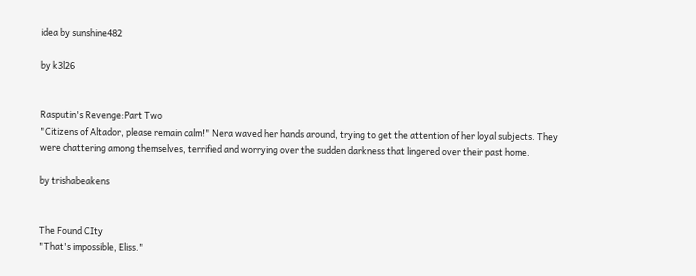idea by sunshine482

by k3l26


Rasputin's Revenge:Part Two
"Citizens of Altador, please remain calm!" Nera waved her hands around, trying to get the attention of her loyal subjects. They were chattering among themselves, terrified and worrying over the sudden darkness that lingered over their past home.

by trishabeakens


The Found CIty
"That's impossible, Eliss."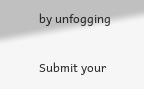by unfogging

Submit your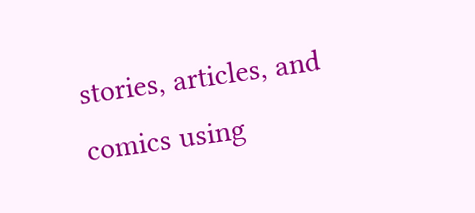stories, articles, and comics using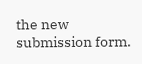the new submission form.